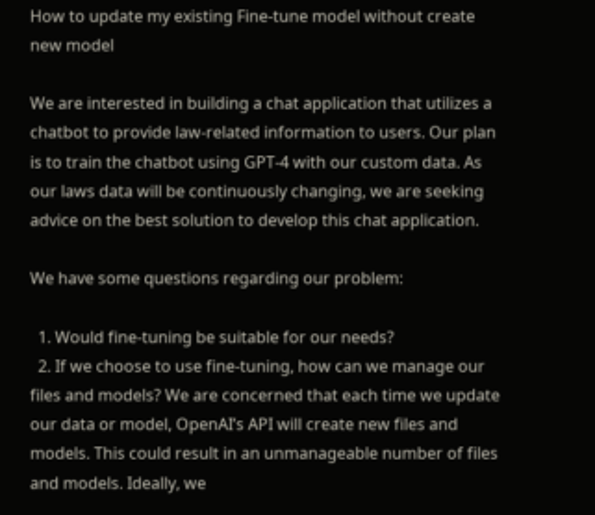How to update my existing Fine-tune model without create new model

We are interested in building a chat application that utilizes a chatbot to provide law-related information to users. Our plan is to train the chatbot using GPT-4 with our custom data. As our laws data will be continuously changing, we are seeking advice on the best solution to develop this chat application.

We have some questions regarding our problem:

  1. Would fine-tuning be suitable for our needs?
  2. If we choose to use fine-tuning, how can we manage our files and models? We are concerned that each time we update our data or model, OpenAI’s API will create new files and models. This could result in an unmanageable number of files and models. Ideally, we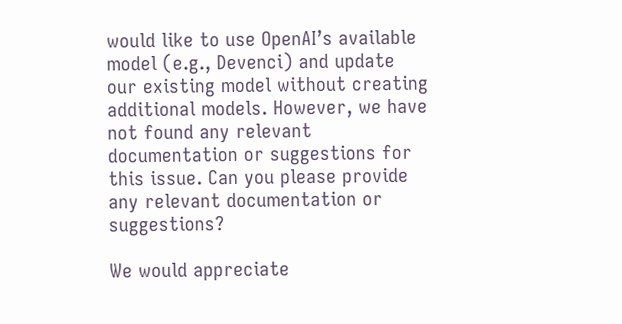would like to use OpenAI’s available model (e.g., Devenci) and update our existing model without creating additional models. However, we have not found any relevant documentation or suggestions for this issue. Can you please provide any relevant documentation or suggestions?

We would appreciate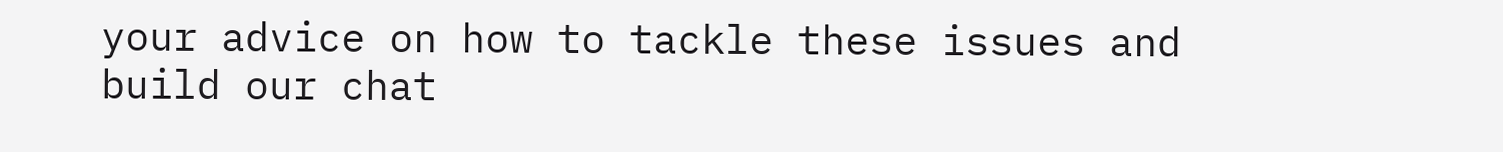your advice on how to tackle these issues and build our chat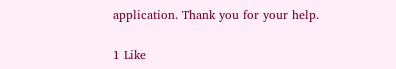application. Thank you for your help.

1 Like